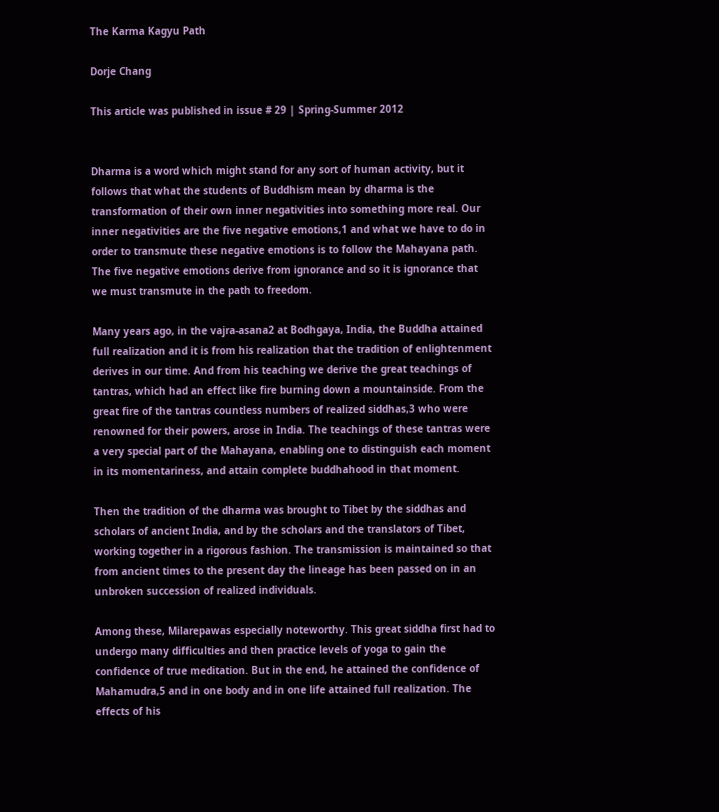The Karma Kagyu Path

Dorje Chang

This article was published in issue # 29 | Spring-Summer 2012


Dharma is a word which might stand for any sort of human activity, but it follows that what the students of Buddhism mean by dharma is the transformation of their own inner negativities into something more real. Our inner negativities are the five negative emotions,1 and what we have to do in order to transmute these negative emotions is to follow the Mahayana path. The five negative emotions derive from ignorance and so it is ignorance that we must transmute in the path to freedom.

Many years ago, in the vajra-asana2 at Bodhgaya, India, the Buddha attained full realization and it is from his realization that the tradition of enlightenment derives in our time. And from his teaching we derive the great teachings of tantras, which had an effect like fire burning down a mountainside. From the great fire of the tantras countless numbers of realized siddhas,3 who were renowned for their powers, arose in India. The teachings of these tantras were a very special part of the Mahayana, enabling one to distinguish each moment in its momentariness, and attain complete buddhahood in that moment.

Then the tradition of the dharma was brought to Tibet by the siddhas and scholars of ancient India, and by the scholars and the translators of Tibet, working together in a rigorous fashion. The transmission is maintained so that from ancient times to the present day the lineage has been passed on in an unbroken succession of realized individuals.

Among these, Milarepawas especially noteworthy. This great siddha first had to undergo many difficulties and then practice levels of yoga to gain the confidence of true meditation. But in the end, he attained the confidence of Mahamudra,5 and in one body and in one life attained full realization. The effects of his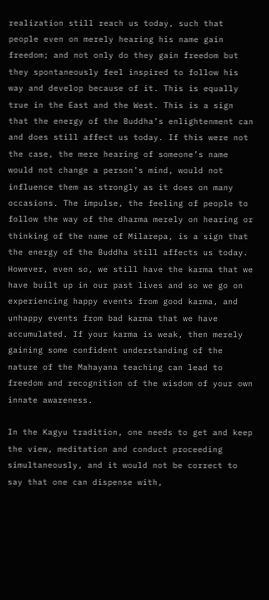realization still reach us today, such that people even on merely hearing his name gain freedom; and not only do they gain freedom but they spontaneously feel inspired to follow his way and develop because of it. This is equally true in the East and the West. This is a sign that the energy of the Buddha’s enlightenment can and does still affect us today. If this were not the case, the mere hearing of someone’s name would not change a person’s mind, would not influence them as strongly as it does on many occasions. The impulse, the feeling of people to follow the way of the dharma merely on hearing or thinking of the name of Milarepa, is a sign that the energy of the Buddha still affects us today. However, even so, we still have the karma that we have built up in our past lives and so we go on experiencing happy events from good karma, and unhappy events from bad karma that we have accumulated. If your karma is weak, then merely gaining some confident understanding of the nature of the Mahayana teaching can lead to freedom and recognition of the wisdom of your own innate awareness.

In the Kagyu tradition, one needs to get and keep the view, meditation and conduct proceeding simultaneously, and it would not be correct to say that one can dispense with,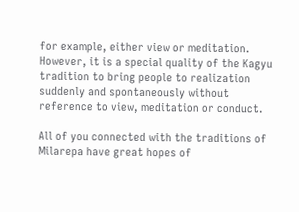for example, either view or meditation. However, it is a special quality of the Kagyu tradition to bring people to realization suddenly and spontaneously without reference to view, meditation or conduct.

All of you connected with the traditions of Milarepa have great hopes of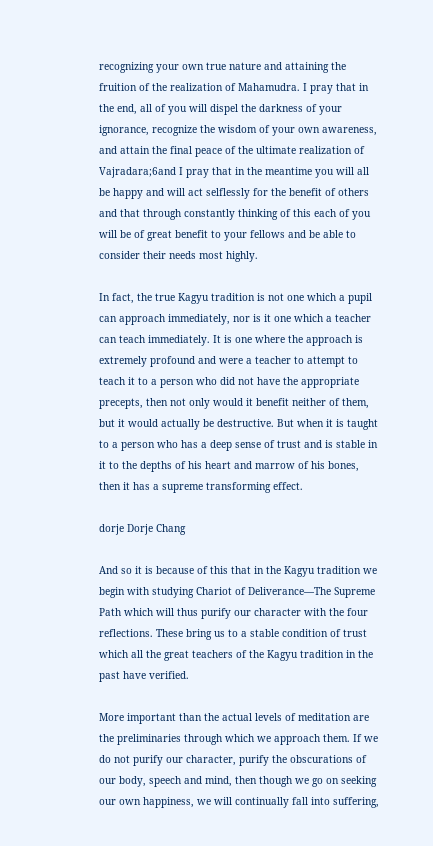recognizing your own true nature and attaining the fruition of the realization of Mahamudra. I pray that in the end, all of you will dispel the darkness of your ignorance, recognize the wisdom of your own awareness, and attain the final peace of the ultimate realization of Vajradara;6and I pray that in the meantime you will all be happy and will act selflessly for the benefit of others and that through constantly thinking of this each of you will be of great benefit to your fellows and be able to consider their needs most highly.

In fact, the true Kagyu tradition is not one which a pupil can approach immediately, nor is it one which a teacher can teach immediately. It is one where the approach is extremely profound and were a teacher to attempt to teach it to a person who did not have the appropriate precepts, then not only would it benefit neither of them, but it would actually be destructive. But when it is taught to a person who has a deep sense of trust and is stable in it to the depths of his heart and marrow of his bones, then it has a supreme transforming effect.

dorje Dorje Chang

And so it is because of this that in the Kagyu tradition we begin with studying Chariot of Deliverance—The Supreme Path which will thus purify our character with the four reflections. These bring us to a stable condition of trust which all the great teachers of the Kagyu tradition in the past have verified.

More important than the actual levels of meditation are the preliminaries through which we approach them. If we do not purify our character, purify the obscurations of our body, speech and mind, then though we go on seeking our own happiness, we will continually fall into suffering,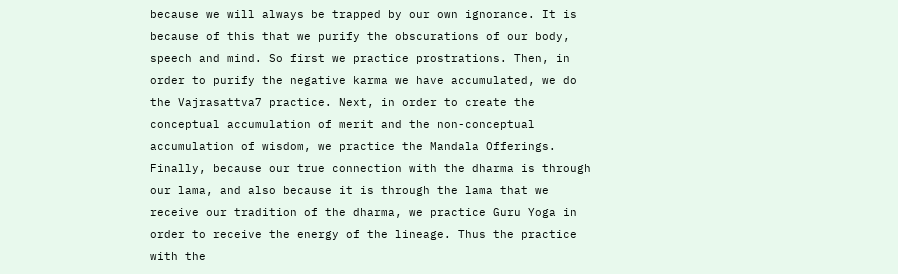because we will always be trapped by our own ignorance. It is because of this that we purify the obscurations of our body, speech and mind. So first we practice prostrations. Then, in order to purify the negative karma we have accumulated, we do the Vajrasattva7 practice. Next, in order to create the conceptual accumulation of merit and the non-conceptual accumulation of wisdom, we practice the Mandala Offerings. Finally, because our true connection with the dharma is through our lama, and also because it is through the lama that we receive our tradition of the dharma, we practice Guru Yoga in order to receive the energy of the lineage. Thus the practice with the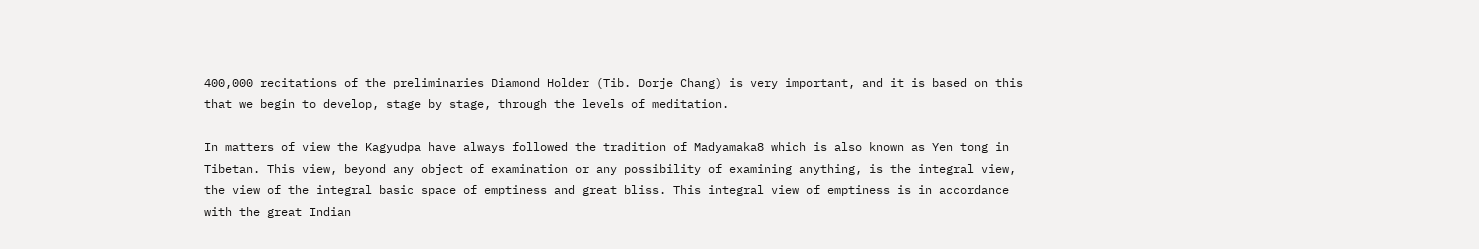400,000 recitations of the preliminaries Diamond Holder (Tib. Dorje Chang) is very important, and it is based on this that we begin to develop, stage by stage, through the levels of meditation.

In matters of view the Kagyudpa have always followed the tradition of Madyamaka8 which is also known as Yen tong in Tibetan. This view, beyond any object of examination or any possibility of examining anything, is the integral view, the view of the integral basic space of emptiness and great bliss. This integral view of emptiness is in accordance with the great Indian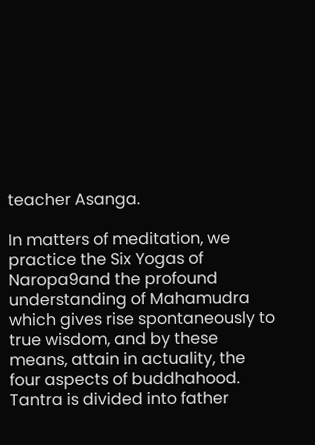teacher Asanga.

In matters of meditation, we practice the Six Yogas of Naropa9and the profound understanding of Mahamudra which gives rise spontaneously to true wisdom, and by these means, attain in actuality, the four aspects of buddhahood. Tantra is divided into father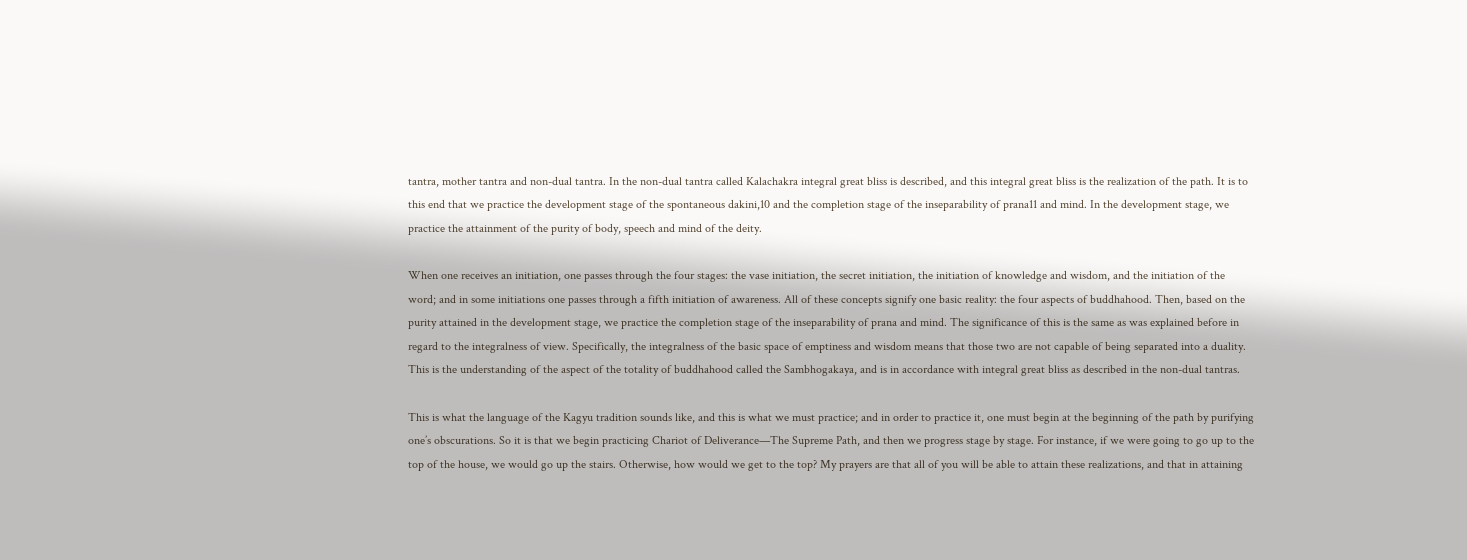tantra, mother tantra and non-dual tantra. In the non-dual tantra called Kalachakra integral great bliss is described, and this integral great bliss is the realization of the path. It is to this end that we practice the development stage of the spontaneous dakini,10 and the completion stage of the inseparability of prana11 and mind. In the development stage, we practice the attainment of the purity of body, speech and mind of the deity.

When one receives an initiation, one passes through the four stages: the vase initiation, the secret initiation, the initiation of knowledge and wisdom, and the initiation of the word; and in some initiations one passes through a fifth initiation of awareness. All of these concepts signify one basic reality: the four aspects of buddhahood. Then, based on the purity attained in the development stage, we practice the completion stage of the inseparability of prana and mind. The significance of this is the same as was explained before in regard to the integralness of view. Specifically, the integralness of the basic space of emptiness and wisdom means that those two are not capable of being separated into a duality. This is the understanding of the aspect of the totality of buddhahood called the Sambhogakaya, and is in accordance with integral great bliss as described in the non-dual tantras.

This is what the language of the Kagyu tradition sounds like, and this is what we must practice; and in order to practice it, one must begin at the beginning of the path by purifying one’s obscurations. So it is that we begin practicing Chariot of Deliverance—The Supreme Path, and then we progress stage by stage. For instance, if we were going to go up to the top of the house, we would go up the stairs. Otherwise, how would we get to the top? My prayers are that all of you will be able to attain these realizations, and that in attaining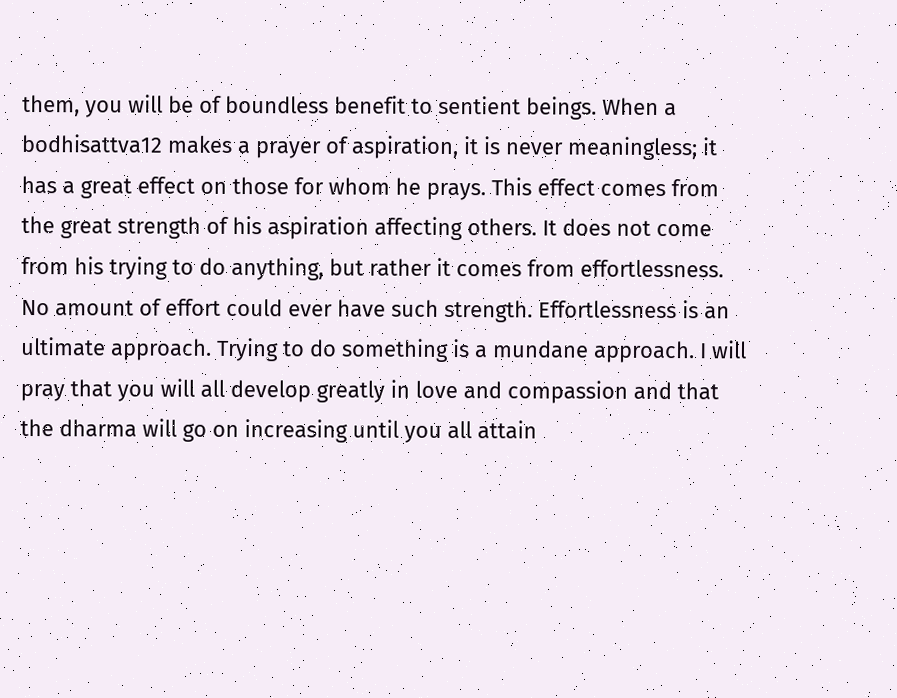them, you will be of boundless benefit to sentient beings. When a bodhisattva12 makes a prayer of aspiration, it is never meaningless; it has a great effect on those for whom he prays. This effect comes from the great strength of his aspiration affecting others. It does not come from his trying to do anything, but rather it comes from effortlessness. No amount of effort could ever have such strength. Effortlessness is an ultimate approach. Trying to do something is a mundane approach. I will pray that you will all develop greatly in love and compassion and that the dharma will go on increasing until you all attain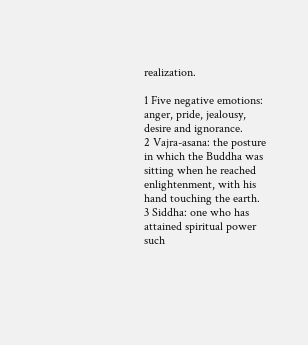realization.

1 Five negative emotions: anger, pride, jealousy, desire and ignorance.
2 Vajra-asana: the posture in which the Buddha was sitting when he reached enlightenment, with his hand touching the earth.
3 Siddha: one who has attained spiritual power such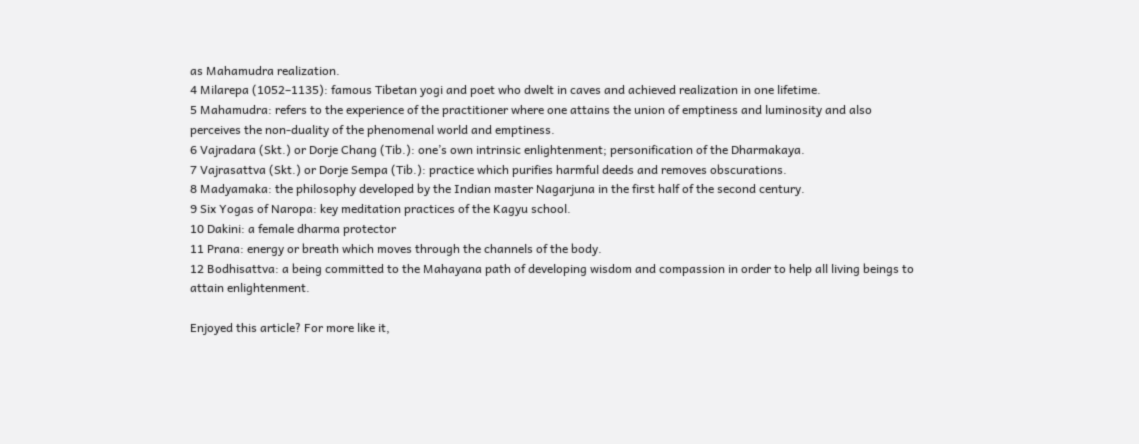as Mahamudra realization.
4 Milarepa (1052–1135): famous Tibetan yogi and poet who dwelt in caves and achieved realization in one lifetime.
5 Mahamudra: refers to the experience of the practitioner where one attains the union of emptiness and luminosity and also perceives the non-duality of the phenomenal world and emptiness.
6 Vajradara (Skt.) or Dorje Chang (Tib.): one’s own intrinsic enlightenment; personification of the Dharmakaya.
7 Vajrasattva (Skt.) or Dorje Sempa (Tib.): practice which purifies harmful deeds and removes obscurations.
8 Madyamaka: the philosophy developed by the Indian master Nagarjuna in the first half of the second century.
9 Six Yogas of Naropa: key meditation practices of the Kagyu school.
10 Dakini: a female dharma protector
11 Prana: energy or breath which moves through the channels of the body.
12 Bodhisattva: a being committed to the Mahayana path of developing wisdom and compassion in order to help all living beings to attain enlightenment.

Enjoyed this article? For more like it,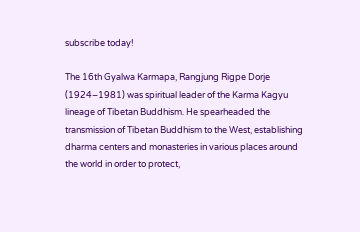subscribe today!

The 16th Gyalwa Karmapa, Rangjung Rigpe Dorje (1924–1981) was spiritual leader of the Karma Kagyu lineage of Tibetan Buddhism. He spearheaded the transmission of Tibetan Buddhism to the West, establishing dharma centers and monasteries in various places around the world in order to protect,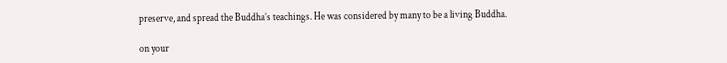preserve, and spread the Buddha’s teachings. He was considered by many to be a living Buddha.

on your